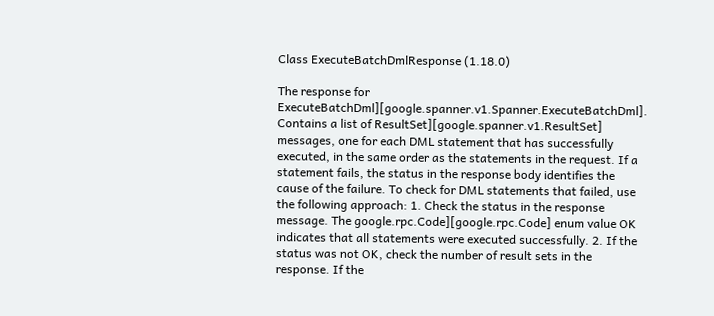Class ExecuteBatchDmlResponse (1.18.0)

The response for ExecuteBatchDml][google.spanner.v1.Spanner.ExecuteBatchDml]. Contains a list of ResultSet][google.spanner.v1.ResultSet] messages, one for each DML statement that has successfully executed, in the same order as the statements in the request. If a statement fails, the status in the response body identifies the cause of the failure. To check for DML statements that failed, use the following approach: 1. Check the status in the response message. The google.rpc.Code][google.rpc.Code] enum value OK indicates that all statements were executed successfully. 2. If the status was not OK, check the number of result sets in the response. If the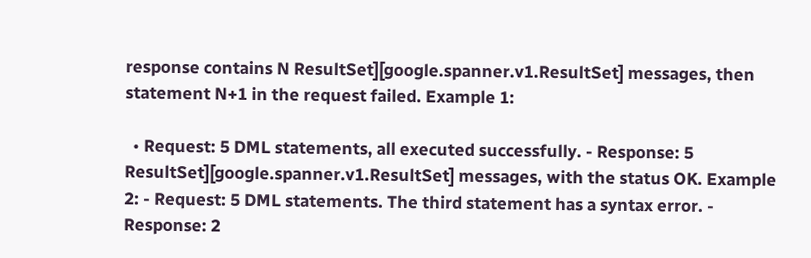response contains N ResultSet][google.spanner.v1.ResultSet] messages, then statement N+1 in the request failed. Example 1:

  • Request: 5 DML statements, all executed successfully. - Response: 5 ResultSet][google.spanner.v1.ResultSet] messages, with the status OK. Example 2: - Request: 5 DML statements. The third statement has a syntax error. - Response: 2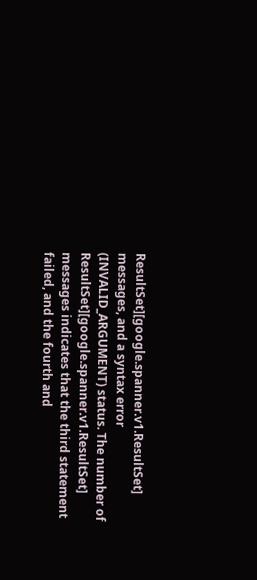ResultSet][google.spanner.v1.ResultSet] messages, and a syntax error (INVALID_ARGUMENT) status. The number of ResultSet][google.spanner.v1.ResultSet] messages indicates that the third statement failed, and the fourth and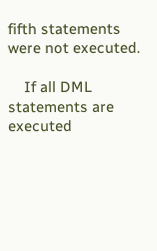fifth statements were not executed.

    If all DML statements are executed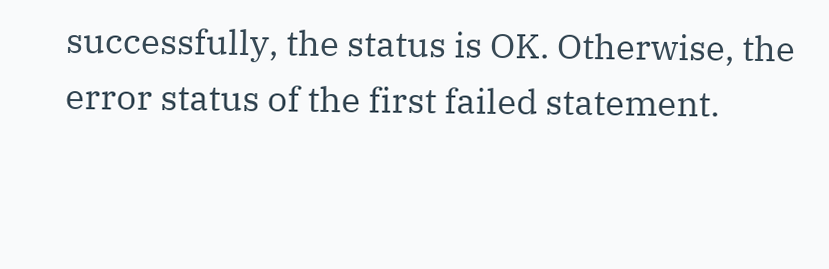successfully, the status is OK. Otherwise, the error status of the first failed statement.